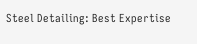Steel Detailing: Best Expertise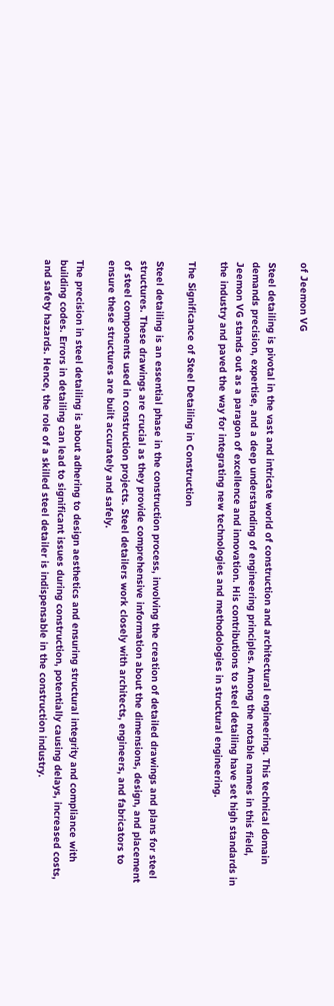of Jeemon VG

Steel detailing is pivotal in the vast and intricate world of construction and architectural engineering. This technical domain demands precision, expertise, and a deep understanding of engineering principles. Among the notable names in this field, Jeemon VG stands out as a paragon of excellence and innovation. His contributions to steel detailing have set high standards in the industry and paved the way for integrating new technologies and methodologies in structural engineering.

The Significance of Steel Detailing in Construction

Steel detailing is an essential phase in the construction process, involving the creation of detailed drawings and plans for steel structures. These drawings are crucial as they provide comprehensive information about the dimensions, design, and placement of steel components used in construction projects. Steel detailers work closely with architects, engineers, and fabricators to ensure these structures are built accurately and safely.

The precision in steel detailing is about adhering to design aesthetics and ensuring structural integrity and compliance with building codes. Errors in detailing can lead to significant issues during construction, potentially causing delays, increased costs, and safety hazards. Hence, the role of a skilled steel detailer is indispensable in the construction industry.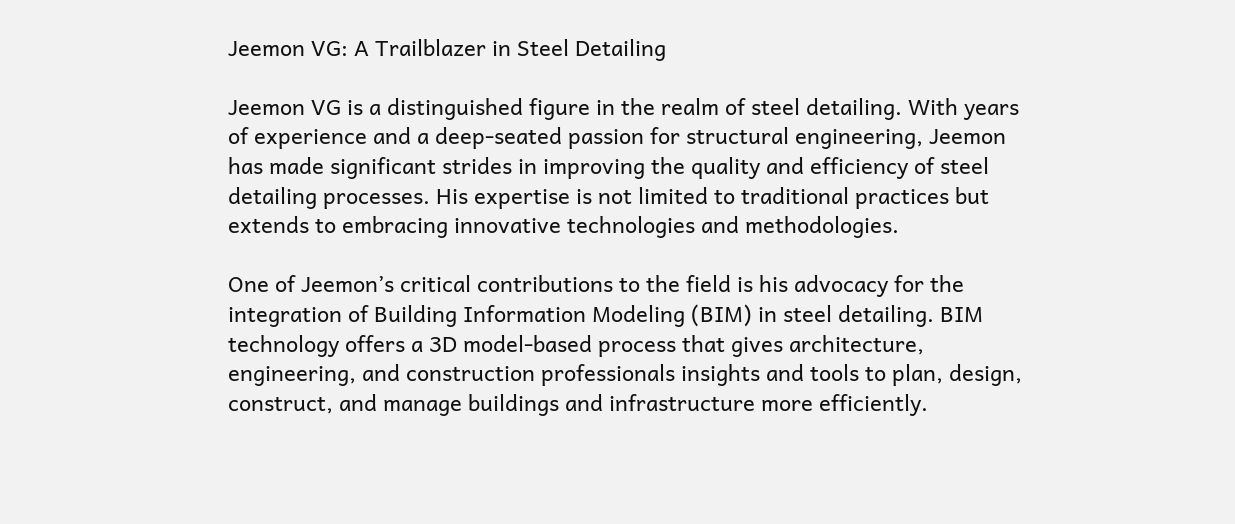Jeemon VG: A Trailblazer in Steel Detailing

Jeemon VG is a distinguished figure in the realm of steel detailing. With years of experience and a deep-seated passion for structural engineering, Jeemon has made significant strides in improving the quality and efficiency of steel detailing processes. His expertise is not limited to traditional practices but extends to embracing innovative technologies and methodologies.

One of Jeemon’s critical contributions to the field is his advocacy for the integration of Building Information Modeling (BIM) in steel detailing. BIM technology offers a 3D model-based process that gives architecture, engineering, and construction professionals insights and tools to plan, design, construct, and manage buildings and infrastructure more efficiently.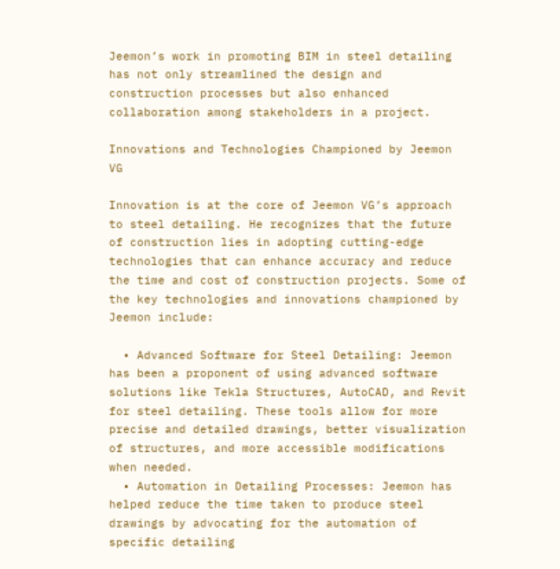Jeemon’s work in promoting BIM in steel detailing has not only streamlined the design and construction processes but also enhanced collaboration among stakeholders in a project.

Innovations and Technologies Championed by Jeemon VG

Innovation is at the core of Jeemon VG’s approach to steel detailing. He recognizes that the future of construction lies in adopting cutting-edge technologies that can enhance accuracy and reduce the time and cost of construction projects. Some of the key technologies and innovations championed by Jeemon include:

  • Advanced Software for Steel Detailing: Jeemon has been a proponent of using advanced software solutions like Tekla Structures, AutoCAD, and Revit for steel detailing. These tools allow for more precise and detailed drawings, better visualization of structures, and more accessible modifications when needed.
  • Automation in Detailing Processes: Jeemon has helped reduce the time taken to produce steel drawings by advocating for the automation of specific detailing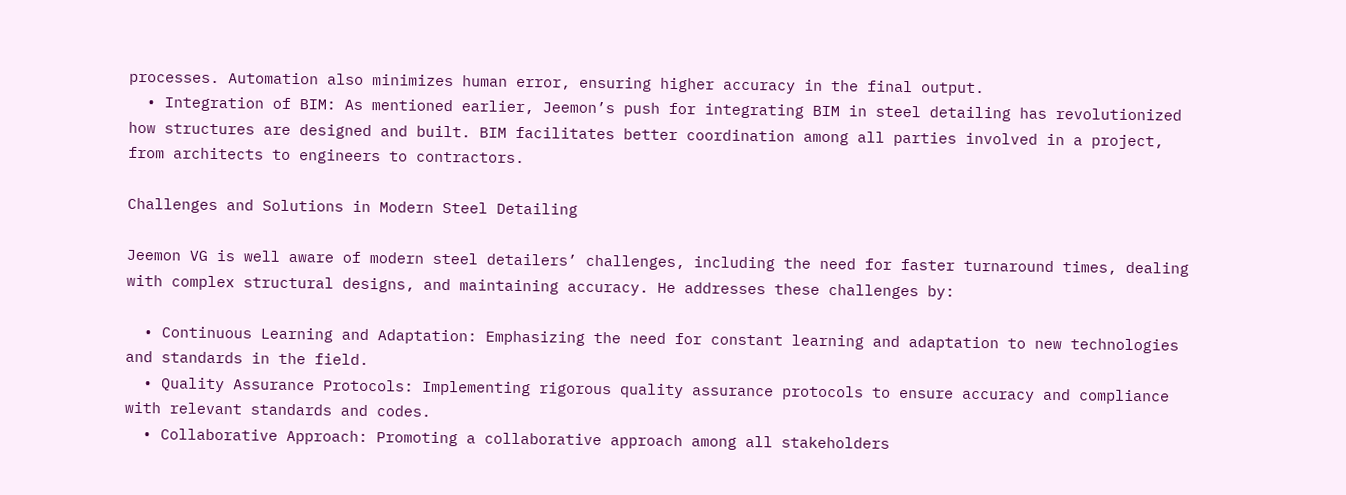processes. Automation also minimizes human error, ensuring higher accuracy in the final output.
  • Integration of BIM: As mentioned earlier, Jeemon’s push for integrating BIM in steel detailing has revolutionized how structures are designed and built. BIM facilitates better coordination among all parties involved in a project, from architects to engineers to contractors.

Challenges and Solutions in Modern Steel Detailing

Jeemon VG is well aware of modern steel detailers’ challenges, including the need for faster turnaround times, dealing with complex structural designs, and maintaining accuracy. He addresses these challenges by:

  • Continuous Learning and Adaptation: Emphasizing the need for constant learning and adaptation to new technologies and standards in the field.
  • Quality Assurance Protocols: Implementing rigorous quality assurance protocols to ensure accuracy and compliance with relevant standards and codes.
  • Collaborative Approach: Promoting a collaborative approach among all stakeholders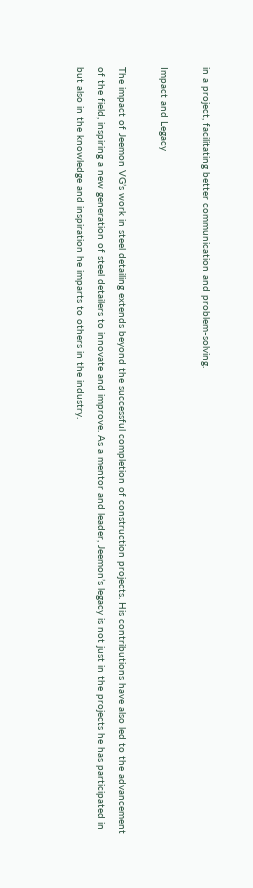in a project, facilitating better communication and problem-solving.

Impact and Legacy

The impact of Jeemon VG’s work in steel detailing extends beyond the successful completion of construction projects. His contributions have also led to the advancement of the field, inspiring a new generation of steel detailers to innovate and improve. As a mentor and leader, Jeemon’s legacy is not just in the projects he has participated in but also in the knowledge and inspiration he imparts to others in the industry.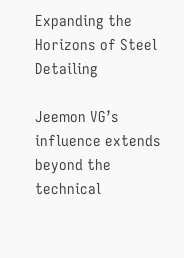Expanding the Horizons of Steel Detailing

Jeemon VG’s influence extends beyond the technical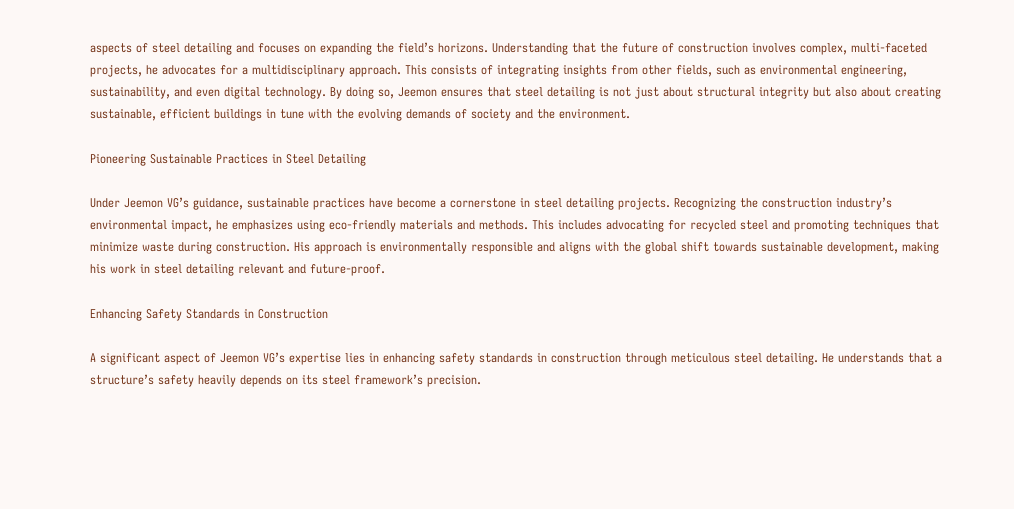aspects of steel detailing and focuses on expanding the field’s horizons. Understanding that the future of construction involves complex, multi-faceted projects, he advocates for a multidisciplinary approach. This consists of integrating insights from other fields, such as environmental engineering, sustainability, and even digital technology. By doing so, Jeemon ensures that steel detailing is not just about structural integrity but also about creating sustainable, efficient buildings in tune with the evolving demands of society and the environment.

Pioneering Sustainable Practices in Steel Detailing

Under Jeemon VG’s guidance, sustainable practices have become a cornerstone in steel detailing projects. Recognizing the construction industry’s environmental impact, he emphasizes using eco-friendly materials and methods. This includes advocating for recycled steel and promoting techniques that minimize waste during construction. His approach is environmentally responsible and aligns with the global shift towards sustainable development, making his work in steel detailing relevant and future-proof.

Enhancing Safety Standards in Construction

A significant aspect of Jeemon VG’s expertise lies in enhancing safety standards in construction through meticulous steel detailing. He understands that a structure’s safety heavily depends on its steel framework’s precision.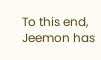To this end, Jeemon has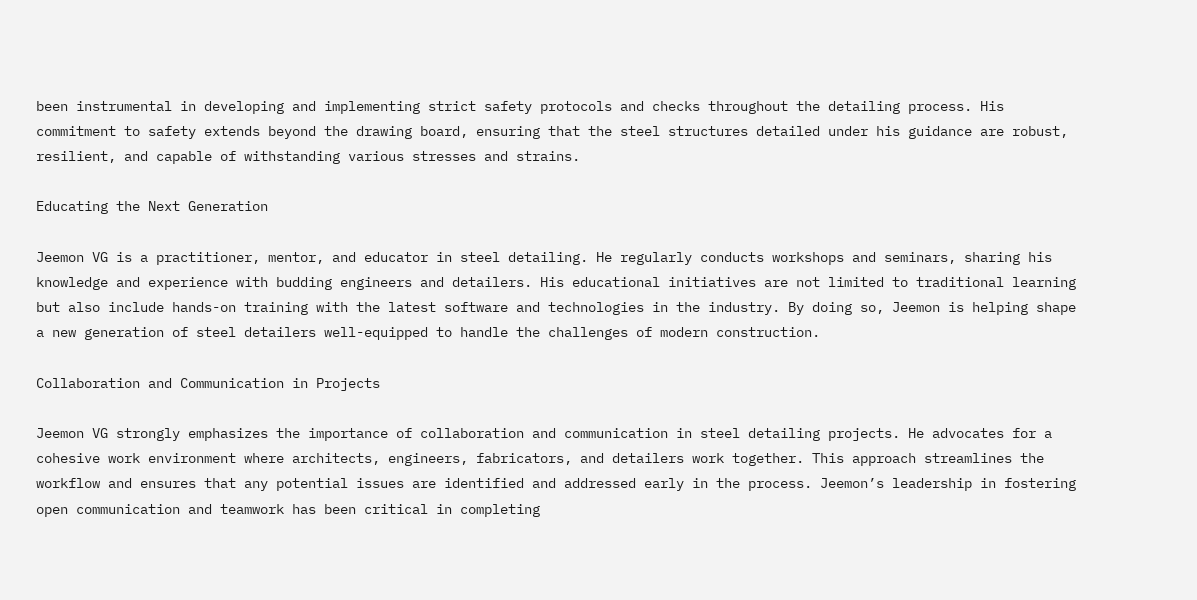been instrumental in developing and implementing strict safety protocols and checks throughout the detailing process. His commitment to safety extends beyond the drawing board, ensuring that the steel structures detailed under his guidance are robust, resilient, and capable of withstanding various stresses and strains.

Educating the Next Generation

Jeemon VG is a practitioner, mentor, and educator in steel detailing. He regularly conducts workshops and seminars, sharing his knowledge and experience with budding engineers and detailers. His educational initiatives are not limited to traditional learning but also include hands-on training with the latest software and technologies in the industry. By doing so, Jeemon is helping shape a new generation of steel detailers well-equipped to handle the challenges of modern construction.

Collaboration and Communication in Projects

Jeemon VG strongly emphasizes the importance of collaboration and communication in steel detailing projects. He advocates for a cohesive work environment where architects, engineers, fabricators, and detailers work together. This approach streamlines the workflow and ensures that any potential issues are identified and addressed early in the process. Jeemon’s leadership in fostering open communication and teamwork has been critical in completing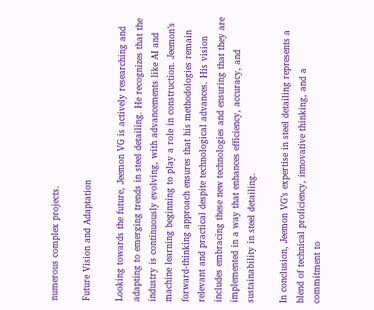numerous complex projects.

Future Vision and Adaptation

Looking towards the future, Jeemon VG is actively researching and adapting to emerging trends in steel detailing. He recognizes that the industry is continuously evolving, with advancements like AI and machine learning beginning to play a role in construction. Jeemon’s forward-thinking approach ensures that his methodologies remain relevant and practical despite technological advances. His vision includes embracing these new technologies and ensuring that they are implemented in a way that enhances efficiency, accuracy, and sustainability in steel detailing.

In conclusion, Jeemon VG’s expertise in steel detailing represents a blend of technical proficiency, innovative thinking, and a commitment to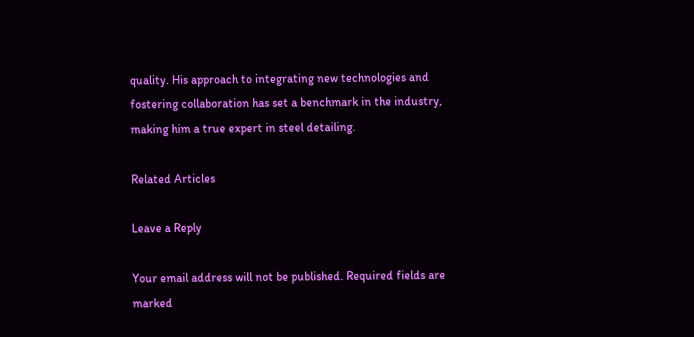quality. His approach to integrating new technologies and fostering collaboration has set a benchmark in the industry, making him a true expert in steel detailing.

Related Articles

Leave a Reply

Your email address will not be published. Required fields are marked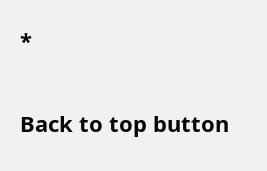*

Back to top button